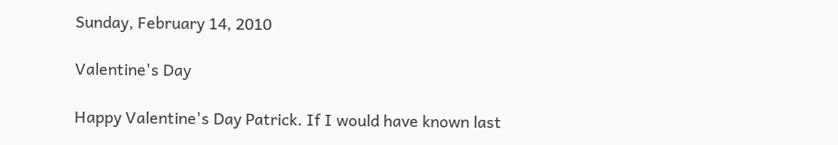Sunday, February 14, 2010

Valentine's Day

Happy Valentine's Day Patrick. If I would have known last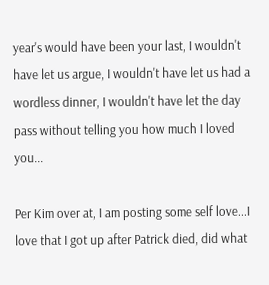year's would have been your last, I wouldn't have let us argue, I wouldn't have let us had a wordless dinner, I wouldn't have let the day pass without telling you how much I loved you...

Per Kim over at, I am posting some self love...I love that I got up after Patrick died, did what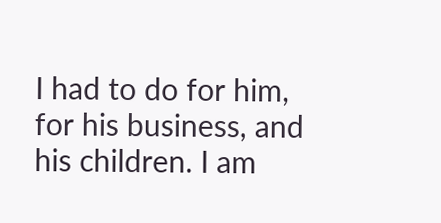I had to do for him, for his business, and his children. I am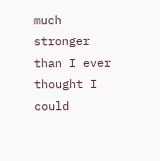much stronger than I ever thought I could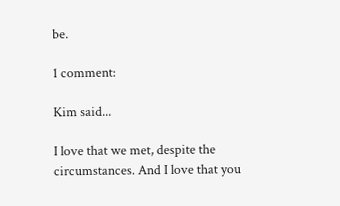be.

1 comment:

Kim said...

I love that we met, despite the circumstances. And I love that you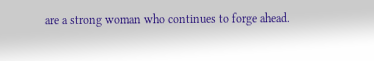are a strong woman who continues to forge ahead.